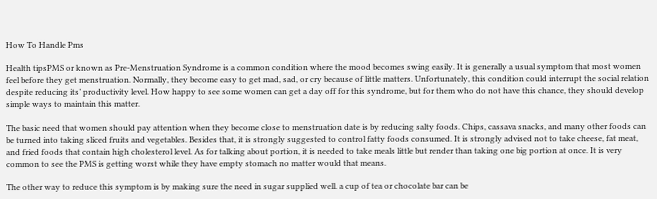How To Handle Pms

Health tipsPMS or known as Pre-Menstruation Syndrome is a common condition where the mood becomes swing easily. It is generally a usual symptom that most women feel before they get menstruation. Normally, they become easy to get mad, sad, or cry because of little matters. Unfortunately, this condition could interrupt the social relation despite reducing its’ productivity level. How happy to see some women can get a day off for this syndrome, but for them who do not have this chance, they should develop simple ways to maintain this matter.

The basic need that women should pay attention when they become close to menstruation date is by reducing salty foods. Chips, cassava snacks, and many other foods can be turned into taking sliced fruits and vegetables. Besides that, it is strongly suggested to control fatty foods consumed. It is strongly advised not to take cheese, fat meat, and fried foods that contain high cholesterol level. As for talking about portion, it is needed to take meals little but render than taking one big portion at once. It is very common to see the PMS is getting worst while they have empty stomach no matter would that means.

The other way to reduce this symptom is by making sure the need in sugar supplied well. a cup of tea or chocolate bar can be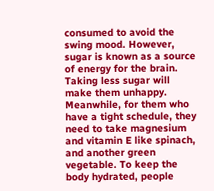consumed to avoid the swing mood. However, sugar is known as a source of energy for the brain. Taking less sugar will make them unhappy. Meanwhile, for them who have a tight schedule, they need to take magnesium and vitamin E like spinach, and another green vegetable. To keep the body hydrated, people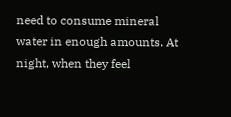need to consume mineral water in enough amounts. At night, when they feel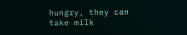hungry, they can take milk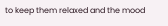to keep them relaxed and the mood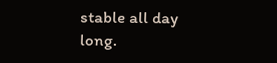stable all day long.